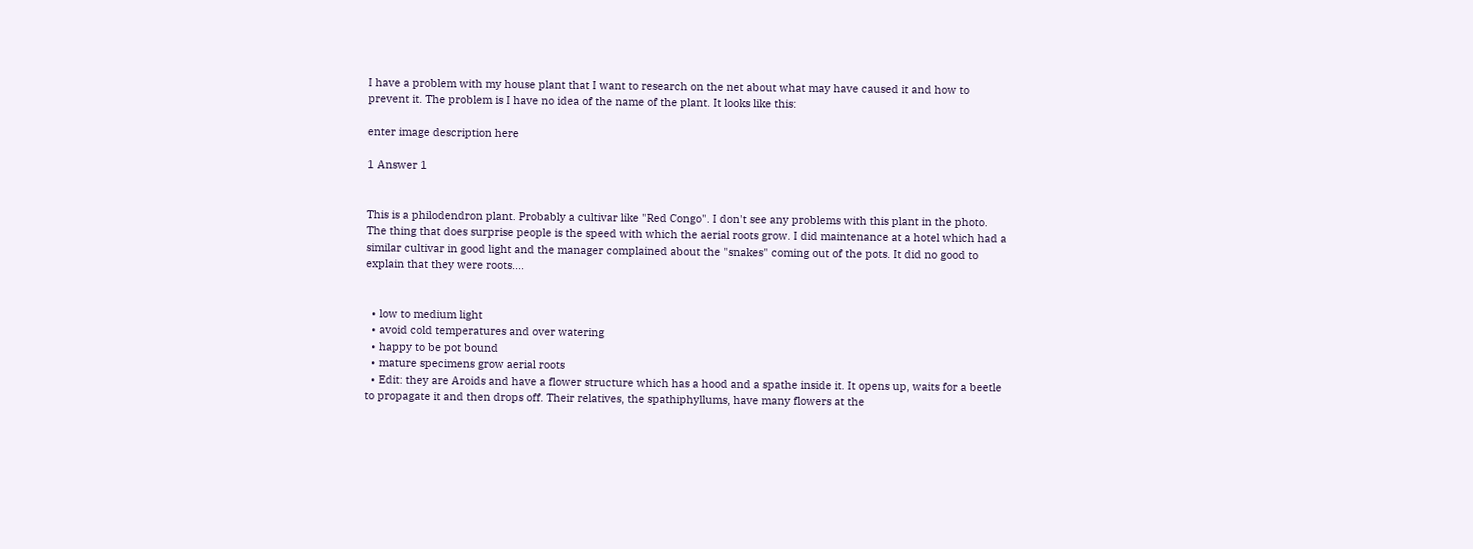I have a problem with my house plant that I want to research on the net about what may have caused it and how to prevent it. The problem is I have no idea of the name of the plant. It looks like this:

enter image description here

1 Answer 1


This is a philodendron plant. Probably a cultivar like "Red Congo". I don't see any problems with this plant in the photo. The thing that does surprise people is the speed with which the aerial roots grow. I did maintenance at a hotel which had a similar cultivar in good light and the manager complained about the "snakes" coming out of the pots. It did no good to explain that they were roots....


  • low to medium light
  • avoid cold temperatures and over watering
  • happy to be pot bound
  • mature specimens grow aerial roots
  • Edit: they are Aroids and have a flower structure which has a hood and a spathe inside it. It opens up, waits for a beetle to propagate it and then drops off. Their relatives, the spathiphyllums, have many flowers at the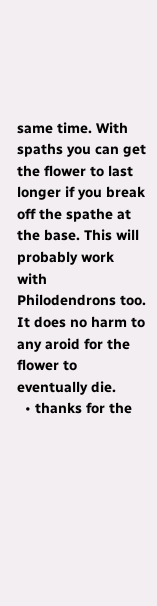same time. With spaths you can get the flower to last longer if you break off the spathe at the base. This will probably work with Philodendrons too. It does no harm to any aroid for the flower to eventually die.
  • thanks for the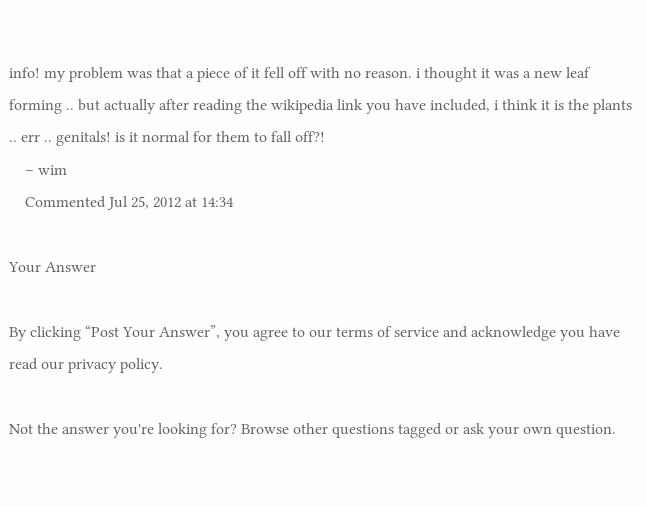info! my problem was that a piece of it fell off with no reason. i thought it was a new leaf forming .. but actually after reading the wikipedia link you have included, i think it is the plants .. err .. genitals! is it normal for them to fall off?!
    – wim
    Commented Jul 25, 2012 at 14:34

Your Answer

By clicking “Post Your Answer”, you agree to our terms of service and acknowledge you have read our privacy policy.

Not the answer you're looking for? Browse other questions tagged or ask your own question.